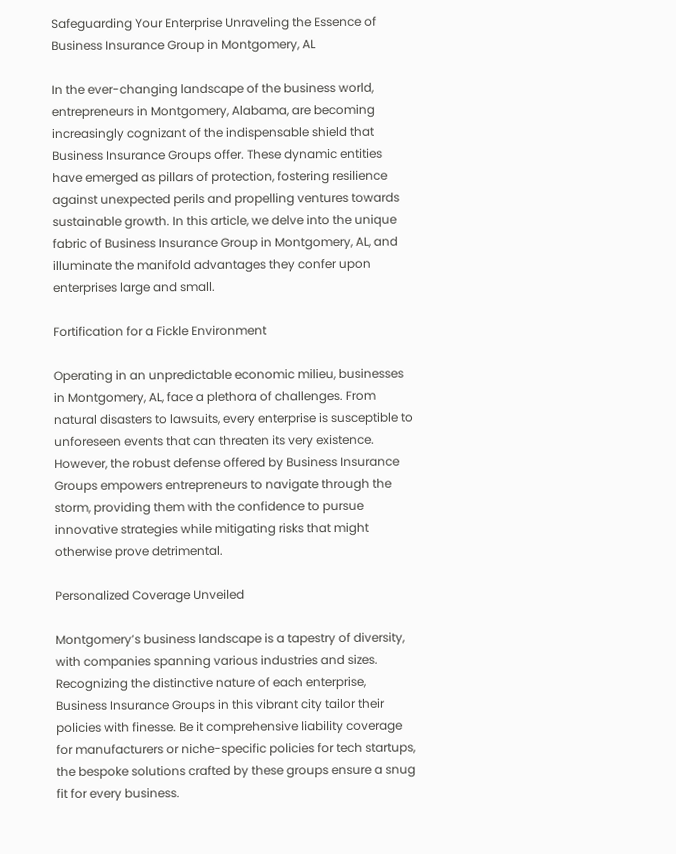Safeguarding Your Enterprise Unraveling the Essence of Business Insurance Group in Montgomery, AL

In the ever-changing landscape of the business world, entrepreneurs in Montgomery, Alabama, are becoming increasingly cognizant of the indispensable shield that Business Insurance Groups offer. These dynamic entities have emerged as pillars of protection, fostering resilience against unexpected perils and propelling ventures towards sustainable growth. In this article, we delve into the unique fabric of Business Insurance Group in Montgomery, AL, and illuminate the manifold advantages they confer upon enterprises large and small.

Fortification for a Fickle Environment

Operating in an unpredictable economic milieu, businesses in Montgomery, AL, face a plethora of challenges. From natural disasters to lawsuits, every enterprise is susceptible to unforeseen events that can threaten its very existence. However, the robust defense offered by Business Insurance Groups empowers entrepreneurs to navigate through the storm, providing them with the confidence to pursue innovative strategies while mitigating risks that might otherwise prove detrimental.

Personalized Coverage Unveiled

Montgomery’s business landscape is a tapestry of diversity, with companies spanning various industries and sizes. Recognizing the distinctive nature of each enterprise, Business Insurance Groups in this vibrant city tailor their policies with finesse. Be it comprehensive liability coverage for manufacturers or niche-specific policies for tech startups, the bespoke solutions crafted by these groups ensure a snug fit for every business.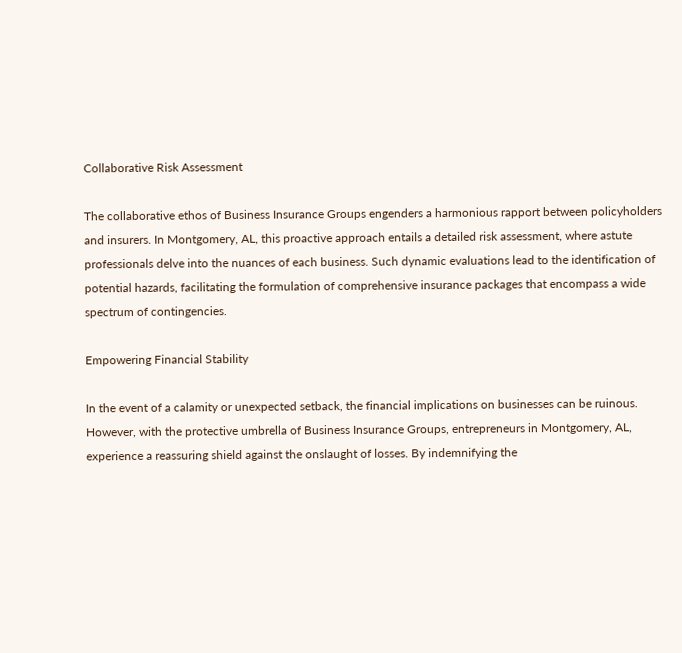Collaborative Risk Assessment

The collaborative ethos of Business Insurance Groups engenders a harmonious rapport between policyholders and insurers. In Montgomery, AL, this proactive approach entails a detailed risk assessment, where astute professionals delve into the nuances of each business. Such dynamic evaluations lead to the identification of potential hazards, facilitating the formulation of comprehensive insurance packages that encompass a wide spectrum of contingencies.

Empowering Financial Stability

In the event of a calamity or unexpected setback, the financial implications on businesses can be ruinous. However, with the protective umbrella of Business Insurance Groups, entrepreneurs in Montgomery, AL, experience a reassuring shield against the onslaught of losses. By indemnifying the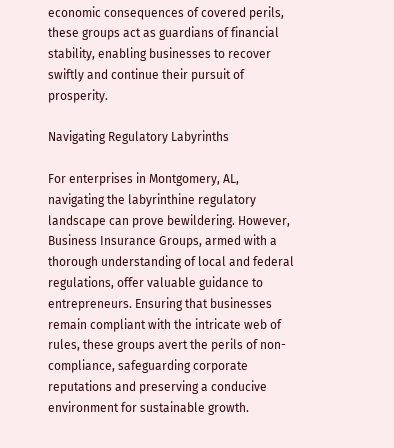economic consequences of covered perils, these groups act as guardians of financial stability, enabling businesses to recover swiftly and continue their pursuit of prosperity.

Navigating Regulatory Labyrinths

For enterprises in Montgomery, AL, navigating the labyrinthine regulatory landscape can prove bewildering. However, Business Insurance Groups, armed with a thorough understanding of local and federal regulations, offer valuable guidance to entrepreneurs. Ensuring that businesses remain compliant with the intricate web of rules, these groups avert the perils of non-compliance, safeguarding corporate reputations and preserving a conducive environment for sustainable growth.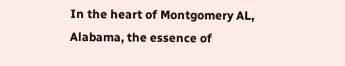In the heart of Montgomery AL, Alabama, the essence of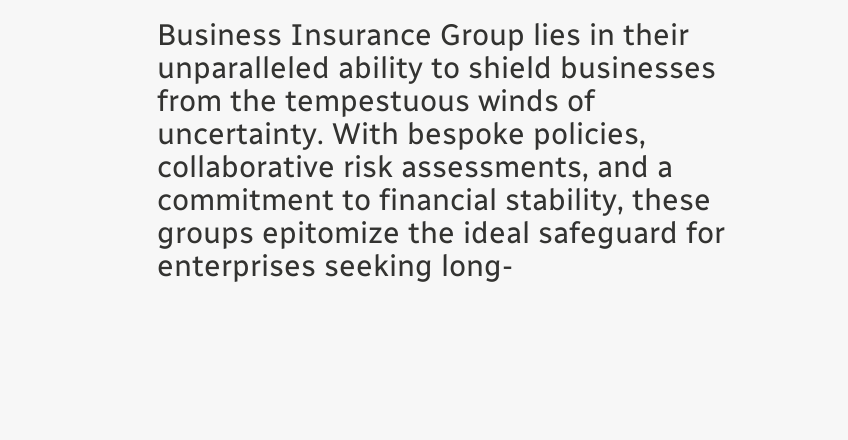Business Insurance Group lies in their unparalleled ability to shield businesses from the tempestuous winds of uncertainty. With bespoke policies, collaborative risk assessments, and a commitment to financial stability, these groups epitomize the ideal safeguard for enterprises seeking long-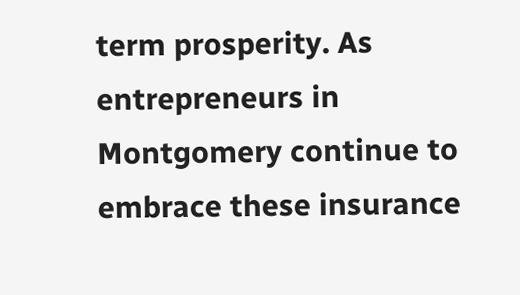term prosperity. As entrepreneurs in Montgomery continue to embrace these insurance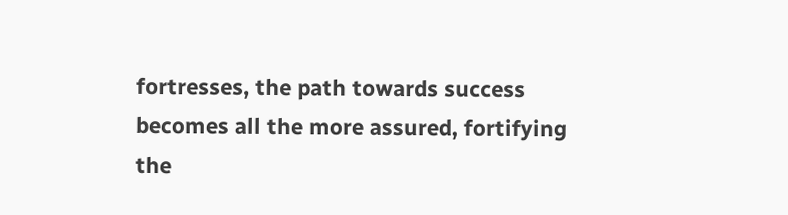fortresses, the path towards success becomes all the more assured, fortifying the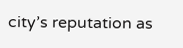city’s reputation as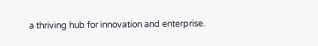a thriving hub for innovation and enterprise.